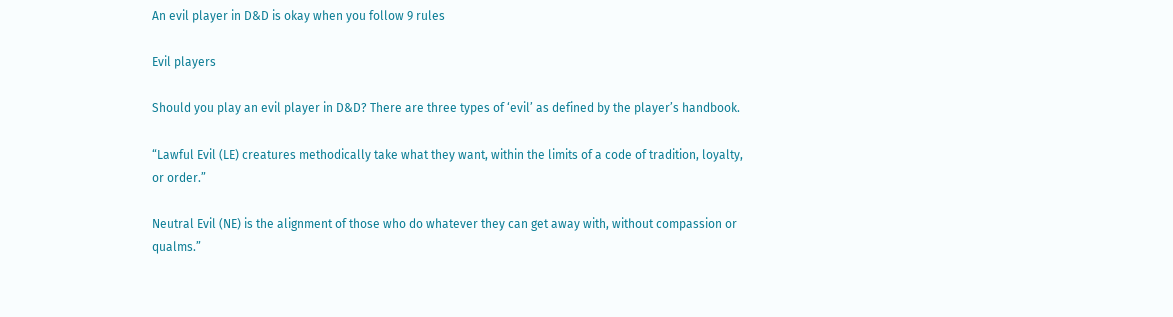An evil player in D&D is okay when you follow 9 rules

Evil players

Should you play an evil player in D&D? There are three types of ‘evil’ as defined by the player’s handbook.

“Lawful Evil (LE) creatures methodically take what they want, within the limits of a code of tradition, loyalty, or order.”

Neutral Evil (NE) is the alignment of those who do whatever they can get away with, without compassion or qualms.”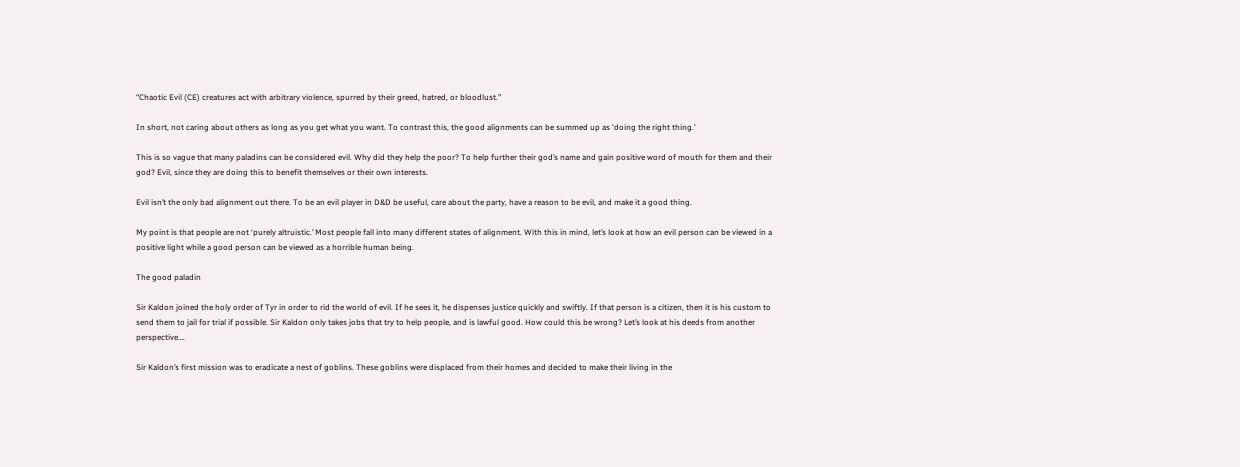“Chaotic Evil (CE) creatures act with arbitrary violence, spurred by their greed, hatred, or bloodlust.”

In short, not caring about others as long as you get what you want. To contrast this, the good alignments can be summed up as ‘doing the right thing.’

This is so vague that many paladins can be considered evil. Why did they help the poor? To help further their god’s name and gain positive word of mouth for them and their god? Evil, since they are doing this to benefit themselves or their own interests.

Evil isn’t the only bad alignment out there. To be an evil player in D&D be useful, care about the party, have a reason to be evil, and make it a good thing.

My point is that people are not ‘purely altruistic.’ Most people fall into many different states of alignment. With this in mind, let’s look at how an evil person can be viewed in a positive light while a good person can be viewed as a horrible human being.

The good paladin

Sir Kaldon joined the holy order of Tyr in order to rid the world of evil. If he sees it, he dispenses justice quickly and swiftly. If that person is a citizen, then it is his custom to send them to jail for trial if possible. Sir Kaldon only takes jobs that try to help people, and is lawful good. How could this be wrong? Let’s look at his deeds from another perspective….

Sir Kaldon’s first mission was to eradicate a nest of goblins. These goblins were displaced from their homes and decided to make their living in the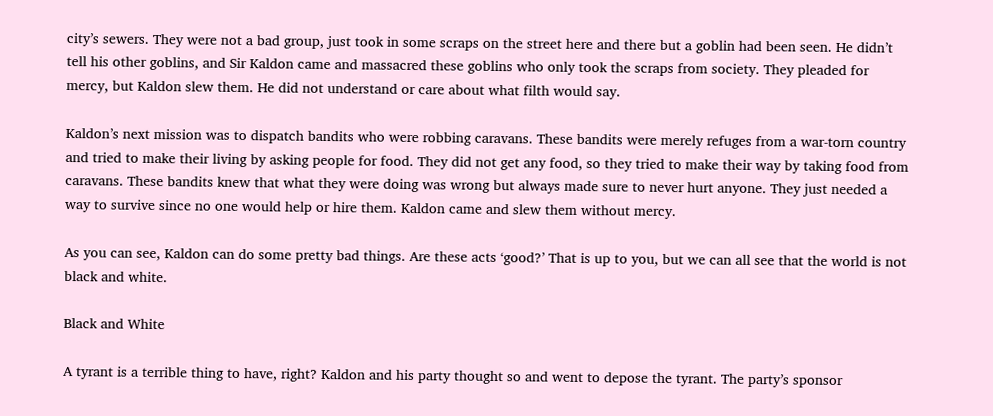city’s sewers. They were not a bad group, just took in some scraps on the street here and there but a goblin had been seen. He didn’t tell his other goblins, and Sir Kaldon came and massacred these goblins who only took the scraps from society. They pleaded for mercy, but Kaldon slew them. He did not understand or care about what filth would say.

Kaldon’s next mission was to dispatch bandits who were robbing caravans. These bandits were merely refuges from a war-torn country and tried to make their living by asking people for food. They did not get any food, so they tried to make their way by taking food from caravans. These bandits knew that what they were doing was wrong but always made sure to never hurt anyone. They just needed a way to survive since no one would help or hire them. Kaldon came and slew them without mercy.

As you can see, Kaldon can do some pretty bad things. Are these acts ‘good?’ That is up to you, but we can all see that the world is not black and white.

Black and White

A tyrant is a terrible thing to have, right? Kaldon and his party thought so and went to depose the tyrant. The party’s sponsor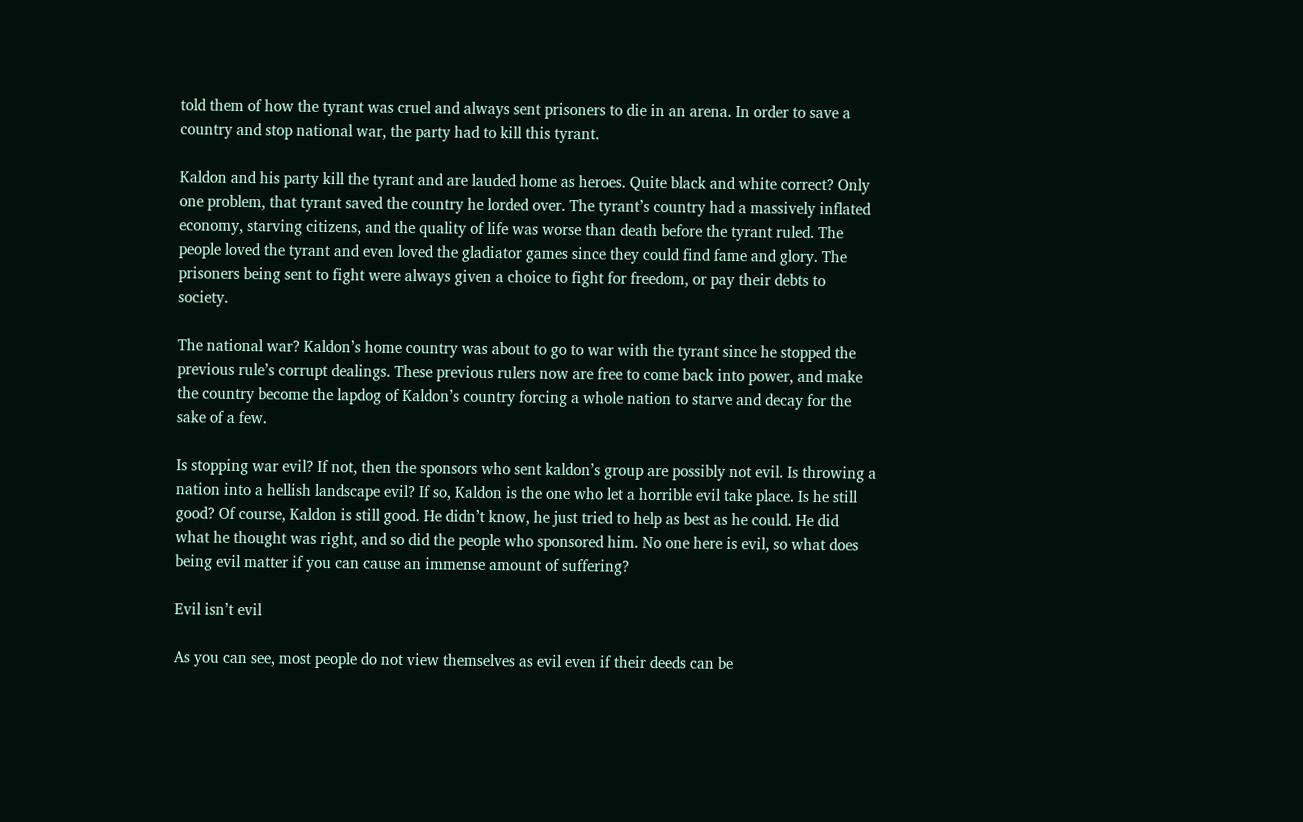told them of how the tyrant was cruel and always sent prisoners to die in an arena. In order to save a country and stop national war, the party had to kill this tyrant.

Kaldon and his party kill the tyrant and are lauded home as heroes. Quite black and white correct? Only one problem, that tyrant saved the country he lorded over. The tyrant’s country had a massively inflated economy, starving citizens, and the quality of life was worse than death before the tyrant ruled. The people loved the tyrant and even loved the gladiator games since they could find fame and glory. The prisoners being sent to fight were always given a choice to fight for freedom, or pay their debts to society.

The national war? Kaldon’s home country was about to go to war with the tyrant since he stopped the previous rule’s corrupt dealings. These previous rulers now are free to come back into power, and make the country become the lapdog of Kaldon’s country forcing a whole nation to starve and decay for the sake of a few.

Is stopping war evil? If not, then the sponsors who sent kaldon’s group are possibly not evil. Is throwing a nation into a hellish landscape evil? If so, Kaldon is the one who let a horrible evil take place. Is he still good? Of course, Kaldon is still good. He didn’t know, he just tried to help as best as he could. He did what he thought was right, and so did the people who sponsored him. No one here is evil, so what does being evil matter if you can cause an immense amount of suffering?

Evil isn’t evil

As you can see, most people do not view themselves as evil even if their deeds can be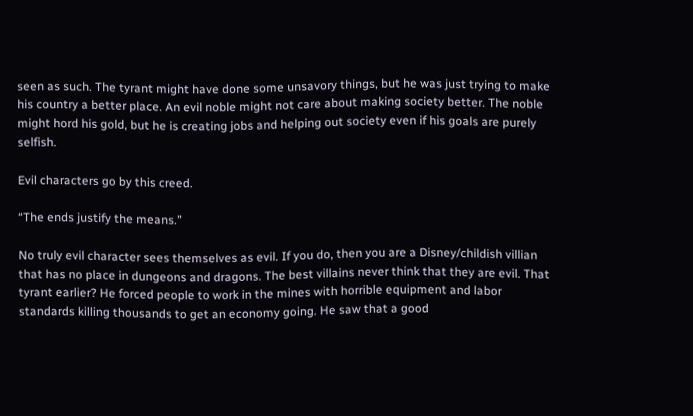seen as such. The tyrant might have done some unsavory things, but he was just trying to make his country a better place. An evil noble might not care about making society better. The noble might hord his gold, but he is creating jobs and helping out society even if his goals are purely selfish.

Evil characters go by this creed.

“The ends justify the means.”

No truly evil character sees themselves as evil. If you do, then you are a Disney/childish villian that has no place in dungeons and dragons. The best villains never think that they are evil. That tyrant earlier? He forced people to work in the mines with horrible equipment and labor standards killing thousands to get an economy going. He saw that a good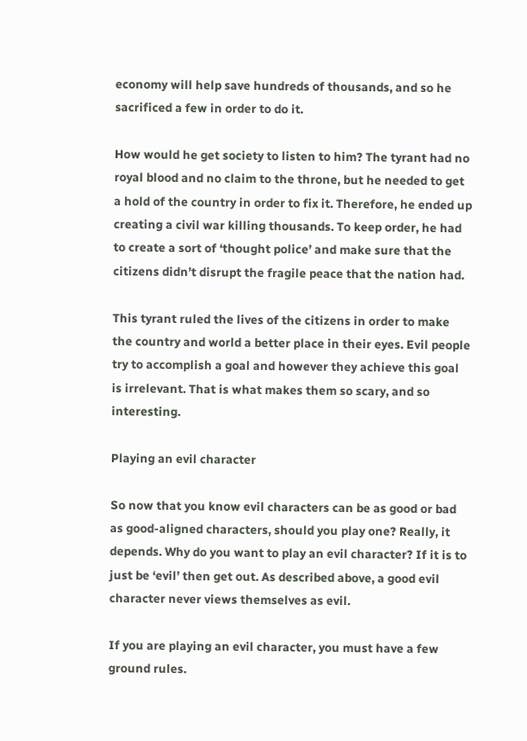economy will help save hundreds of thousands, and so he sacrificed a few in order to do it.

How would he get society to listen to him? The tyrant had no royal blood and no claim to the throne, but he needed to get a hold of the country in order to fix it. Therefore, he ended up creating a civil war killing thousands. To keep order, he had to create a sort of ‘thought police’ and make sure that the citizens didn’t disrupt the fragile peace that the nation had.

This tyrant ruled the lives of the citizens in order to make the country and world a better place in their eyes. Evil people try to accomplish a goal and however they achieve this goal is irrelevant. That is what makes them so scary, and so interesting.

Playing an evil character

So now that you know evil characters can be as good or bad as good-aligned characters, should you play one? Really, it depends. Why do you want to play an evil character? If it is to just be ‘evil’ then get out. As described above, a good evil character never views themselves as evil.

If you are playing an evil character, you must have a few ground rules.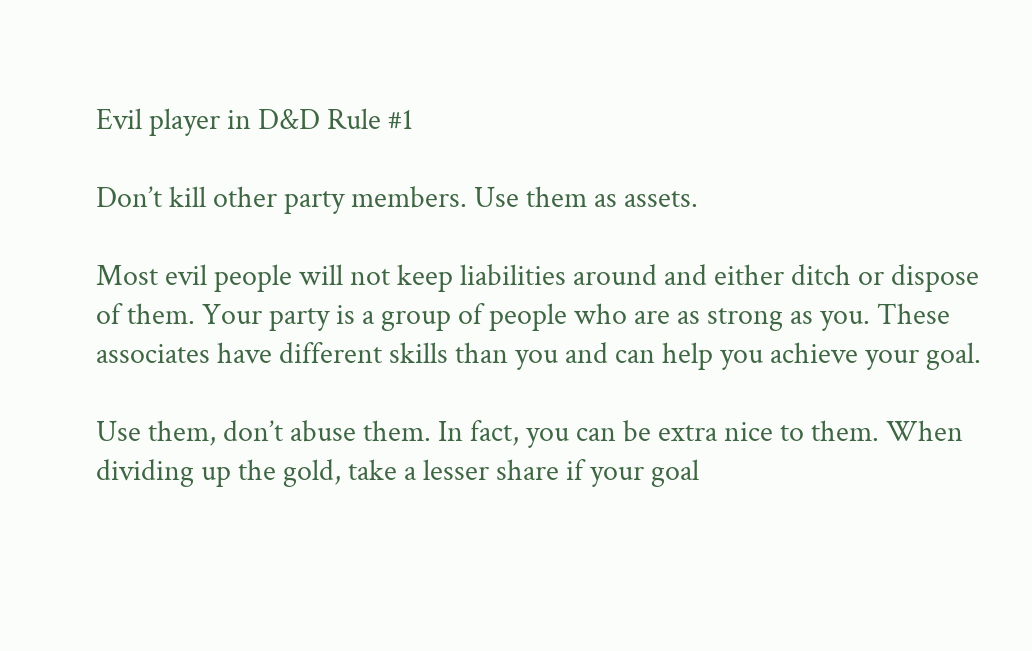Evil player in D&D Rule #1

Don’t kill other party members. Use them as assets.

Most evil people will not keep liabilities around and either ditch or dispose of them. Your party is a group of people who are as strong as you. These associates have different skills than you and can help you achieve your goal.

Use them, don’t abuse them. In fact, you can be extra nice to them. When dividing up the gold, take a lesser share if your goal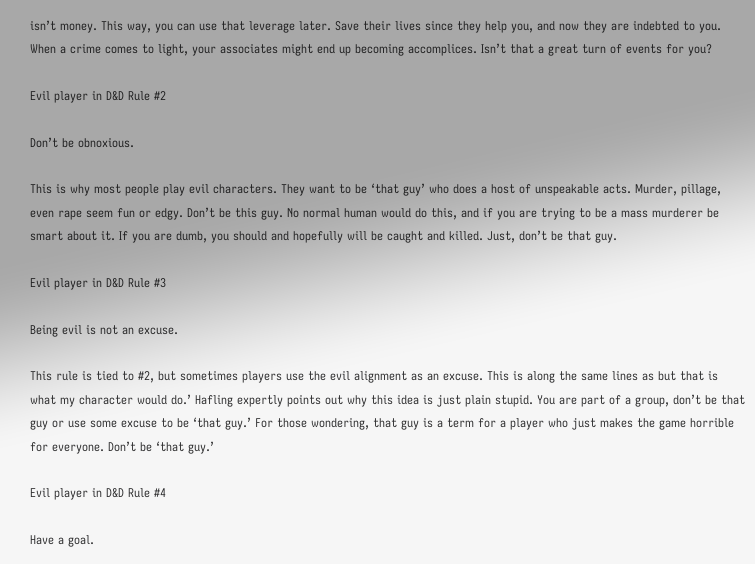isn’t money. This way, you can use that leverage later. Save their lives since they help you, and now they are indebted to you. When a crime comes to light, your associates might end up becoming accomplices. Isn’t that a great turn of events for you?

Evil player in D&D Rule #2

Don’t be obnoxious.

This is why most people play evil characters. They want to be ‘that guy’ who does a host of unspeakable acts. Murder, pillage, even rape seem fun or edgy. Don’t be this guy. No normal human would do this, and if you are trying to be a mass murderer be smart about it. If you are dumb, you should and hopefully will be caught and killed. Just, don’t be that guy.

Evil player in D&D Rule #3

Being evil is not an excuse.

This rule is tied to #2, but sometimes players use the evil alignment as an excuse. This is along the same lines as but that is what my character would do.’ Hafling expertly points out why this idea is just plain stupid. You are part of a group, don’t be that guy or use some excuse to be ‘that guy.’ For those wondering, that guy is a term for a player who just makes the game horrible for everyone. Don’t be ‘that guy.’

Evil player in D&D Rule #4

Have a goal.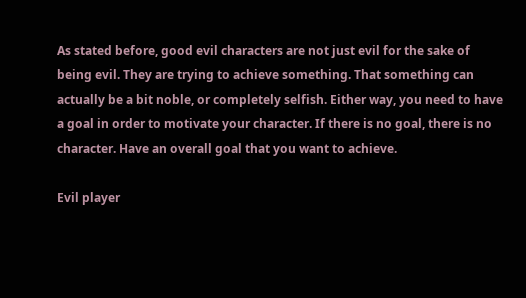As stated before, good evil characters are not just evil for the sake of being evil. They are trying to achieve something. That something can actually be a bit noble, or completely selfish. Either way, you need to have a goal in order to motivate your character. If there is no goal, there is no character. Have an overall goal that you want to achieve.

Evil player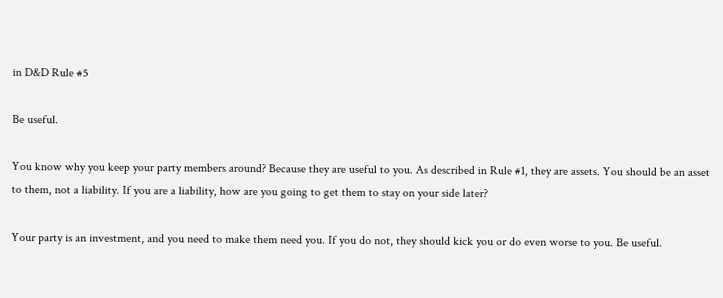in D&D Rule #5

Be useful.

You know why you keep your party members around? Because they are useful to you. As described in Rule #1, they are assets. You should be an asset to them, not a liability. If you are a liability, how are you going to get them to stay on your side later?

Your party is an investment, and you need to make them need you. If you do not, they should kick you or do even worse to you. Be useful.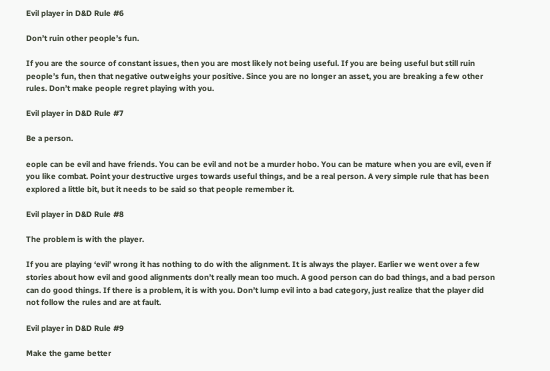Evil player in D&D Rule #6

Don’t ruin other people’s fun.

If you are the source of constant issues, then you are most likely not being useful. If you are being useful but still ruin people’s fun, then that negative outweighs your positive. Since you are no longer an asset, you are breaking a few other rules. Don’t make people regret playing with you.

Evil player in D&D Rule #7

Be a person.

eople can be evil and have friends. You can be evil and not be a murder hobo. You can be mature when you are evil, even if you like combat. Point your destructive urges towards useful things, and be a real person. A very simple rule that has been explored a little bit, but it needs to be said so that people remember it.

Evil player in D&D Rule #8

The problem is with the player.

If you are playing ‘evil’ wrong it has nothing to do with the alignment. It is always the player. Earlier we went over a few stories about how evil and good alignments don’t really mean too much. A good person can do bad things, and a bad person can do good things. If there is a problem, it is with you. Don’t lump evil into a bad category, just realize that the player did not follow the rules and are at fault.

Evil player in D&D Rule #9

Make the game better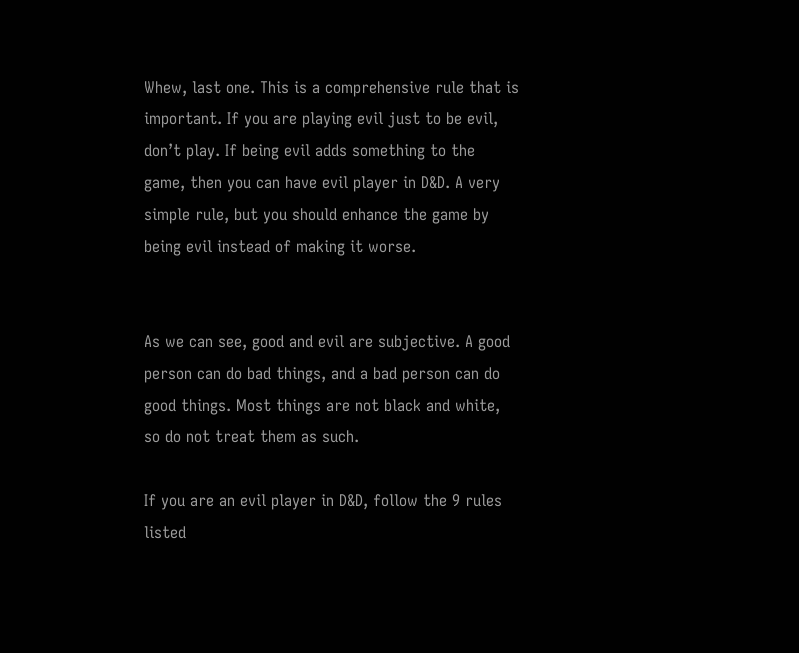Whew, last one. This is a comprehensive rule that is important. If you are playing evil just to be evil, don’t play. If being evil adds something to the game, then you can have evil player in D&D. A very simple rule, but you should enhance the game by being evil instead of making it worse.


As we can see, good and evil are subjective. A good person can do bad things, and a bad person can do good things. Most things are not black and white, so do not treat them as such.

If you are an evil player in D&D, follow the 9 rules listed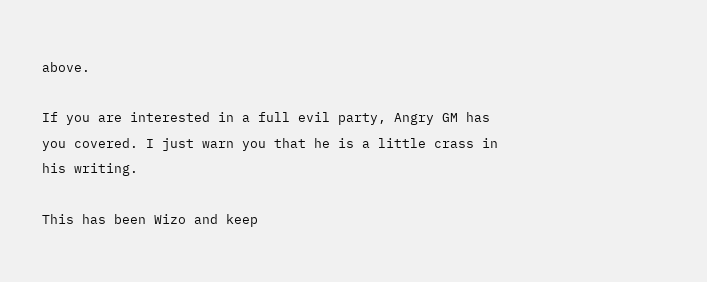above.

If you are interested in a full evil party, Angry GM has you covered. I just warn you that he is a little crass in his writing.

This has been Wizo and keep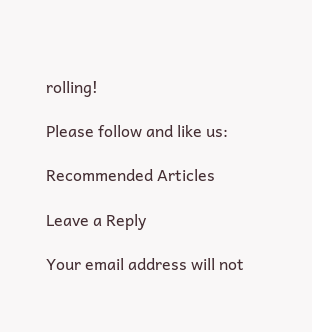rolling!

Please follow and like us:

Recommended Articles

Leave a Reply

Your email address will not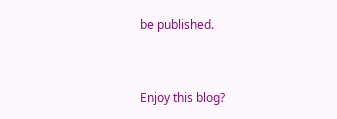be published.


Enjoy this blog?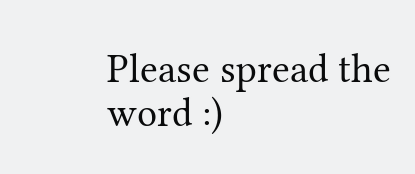Please spread the word :)